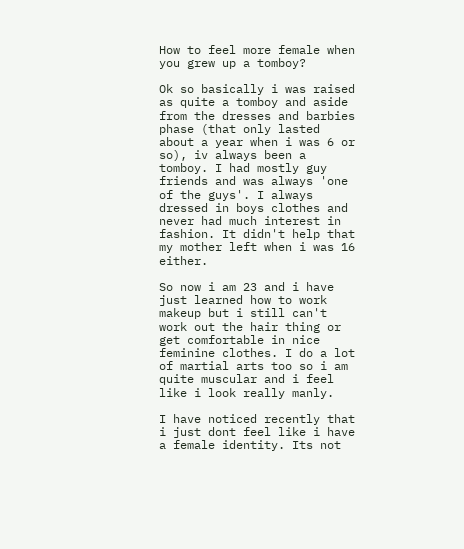How to feel more female when you grew up a tomboy?

Ok so basically i was raised as quite a tomboy and aside from the dresses and barbies phase (that only lasted about a year when i was 6 or so), iv always been a tomboy. I had mostly guy friends and was always 'one of the guys'. I always dressed in boys clothes and never had much interest in fashion. It didn't help that my mother left when i was 16 either.

So now i am 23 and i have just learned how to work makeup but i still can't work out the hair thing or get comfortable in nice feminine clothes. I do a lot of martial arts too so i am quite muscular and i feel like i look really manly.

I have noticed recently that i just dont feel like i have a female identity. Its not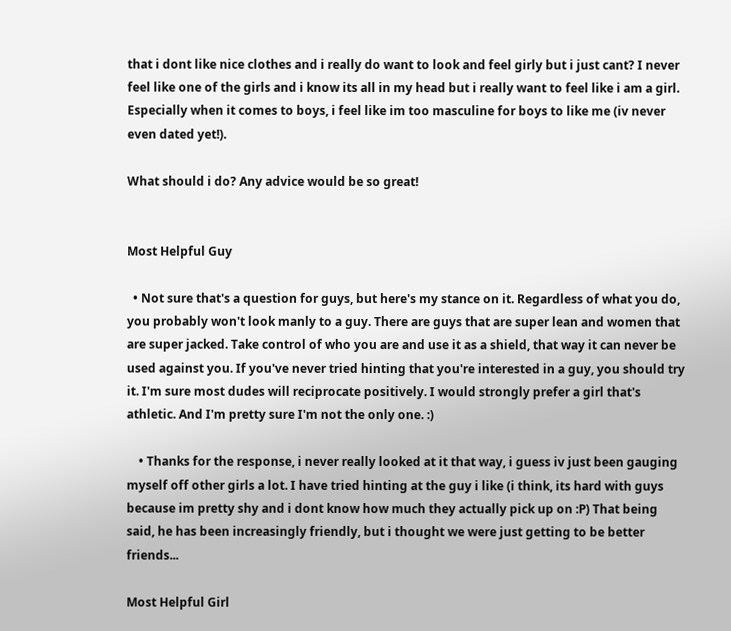that i dont like nice clothes and i really do want to look and feel girly but i just cant? I never feel like one of the girls and i know its all in my head but i really want to feel like i am a girl. Especially when it comes to boys, i feel like im too masculine for boys to like me (iv never even dated yet!).

What should i do? Any advice would be so great!


Most Helpful Guy

  • Not sure that's a question for guys, but here's my stance on it. Regardless of what you do, you probably won't look manly to a guy. There are guys that are super lean and women that are super jacked. Take control of who you are and use it as a shield, that way it can never be used against you. If you've never tried hinting that you're interested in a guy, you should try it. I'm sure most dudes will reciprocate positively. I would strongly prefer a girl that's athletic. And I'm pretty sure I'm not the only one. :)

    • Thanks for the response, i never really looked at it that way, i guess iv just been gauging myself off other girls a lot. I have tried hinting at the guy i like (i think, its hard with guys because im pretty shy and i dont know how much they actually pick up on :P) That being said, he has been increasingly friendly, but i thought we were just getting to be better friends...

Most Helpful Girl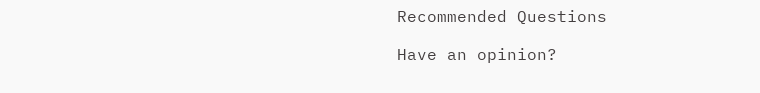Recommended Questions

Have an opinion?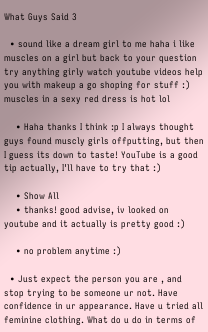What Guys Said 3

  • sound like a dream girl to me haha i like muscles on a girl but back to your question try anything girly watch youtube videos help you with makeup a go shoping for stuff :) muscles in a sexy red dress is hot lol

    • Haha thanks I think :p I always thought guys found muscly girls offputting, but then I guess its down to taste! YouTube is a good tip actually, I'll have to try that :)

    • Show All
    • thanks! good advise, iv looked on youtube and it actually is pretty good :)

    • no problem anytime :)

  • Just expect the person you are , and stop trying to be someone ur not. Have confidence in ur appearance. Have u tried all feminine clothing. What do u do in terms of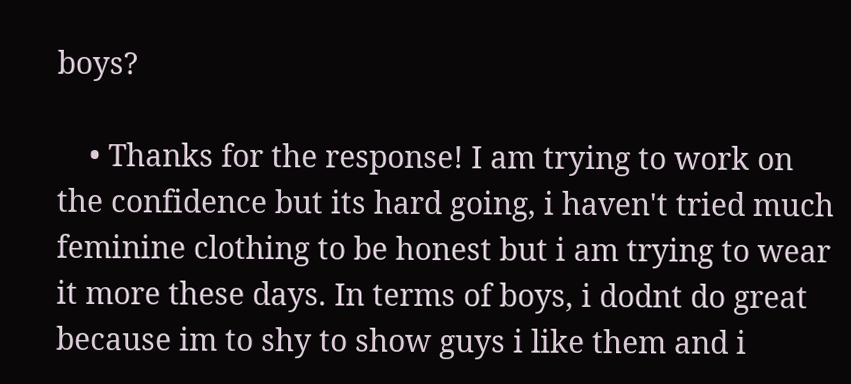boys?

    • Thanks for the response! I am trying to work on the confidence but its hard going, i haven't tried much feminine clothing to be honest but i am trying to wear it more these days. In terms of boys, i dodnt do great because im to shy to show guys i like them and i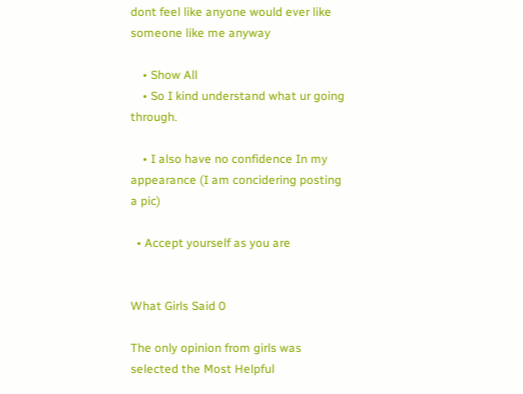dont feel like anyone would ever like someone like me anyway

    • Show All
    • So I kind understand what ur going through.

    • I also have no confidence In my appearance (I am concidering posting a pic)

  • Accept yourself as you are


What Girls Said 0

The only opinion from girls was selected the Most Helpful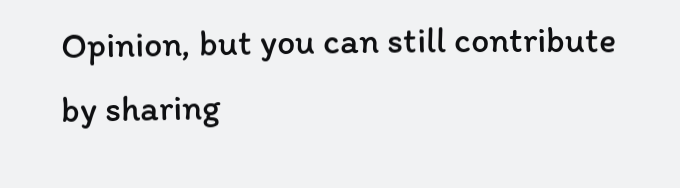Opinion, but you can still contribute by sharing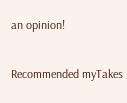an opinion!

Recommended myTakes